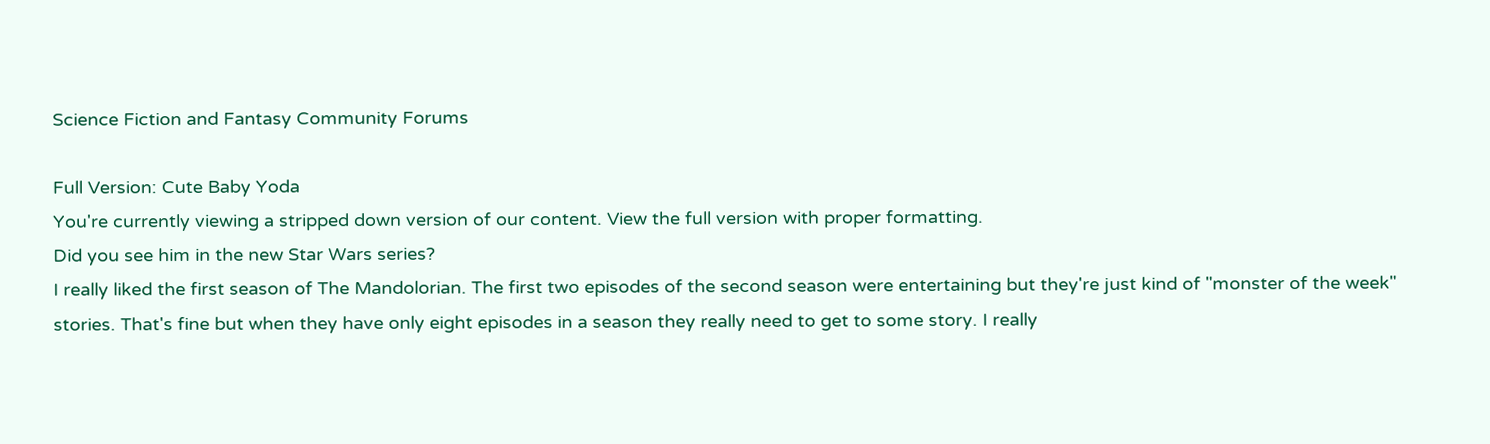Science Fiction and Fantasy Community Forums

Full Version: Cute Baby Yoda
You're currently viewing a stripped down version of our content. View the full version with proper formatting.
Did you see him in the new Star Wars series?
I really liked the first season of The Mandolorian. The first two episodes of the second season were entertaining but they're just kind of "monster of the week" stories. That's fine but when they have only eight episodes in a season they really need to get to some story. I really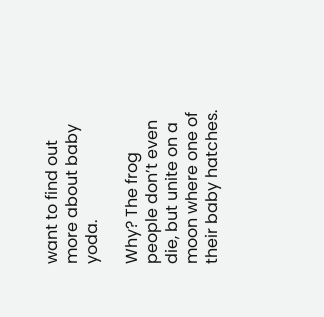want to find out more about baby yoda.

Why? The frog people don’t even die, but unite on a moon where one of their baby hatches.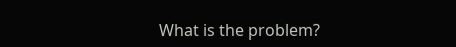What is the problem?